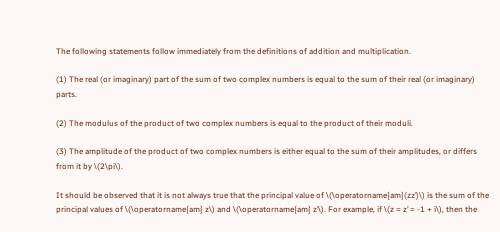The following statements follow immediately from the definitions of addition and multiplication.

(1) The real (or imaginary) part of the sum of two complex numbers is equal to the sum of their real (or imaginary) parts.

(2) The modulus of the product of two complex numbers is equal to the product of their moduli.

(3) The amplitude of the product of two complex numbers is either equal to the sum of their amplitudes, or differs from it by \(2\pi\).

It should be observed that it is not always true that the principal value of \(\operatorname{am}(zz’)\) is the sum of the principal values of \(\operatorname{am} z\) and \(\operatorname{am} z’\). For example, if \(z = z’ = -1 + i\), then the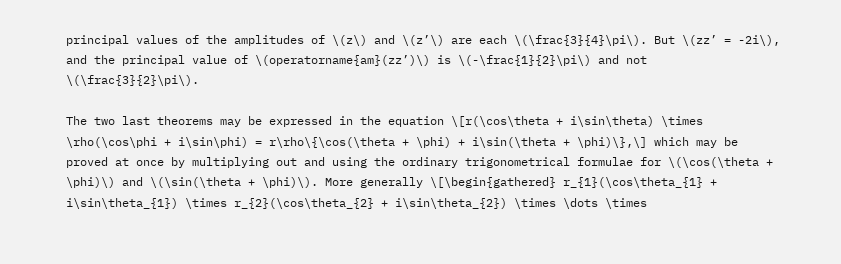principal values of the amplitudes of \(z\) and \(z’\) are each \(\frac{3}{4}\pi\). But \(zz’ = -2i\), and the principal value of \(operatorname{am}(zz’)\) is \(-\frac{1}{2}\pi\) and not \(\frac{3}{2}\pi\).

The two last theorems may be expressed in the equation \[r(\cos\theta + i\sin\theta) \times \rho(\cos\phi + i\sin\phi) = r\rho\{\cos(\theta + \phi) + i\sin(\theta + \phi)\},\] which may be proved at once by multiplying out and using the ordinary trigonometrical formulae for \(\cos(\theta + \phi)\) and \(\sin(\theta + \phi)\). More generally \[\begin{gathered} r_{1}(\cos\theta_{1} + i\sin\theta_{1}) \times r_{2}(\cos\theta_{2} + i\sin\theta_{2}) \times \dots \times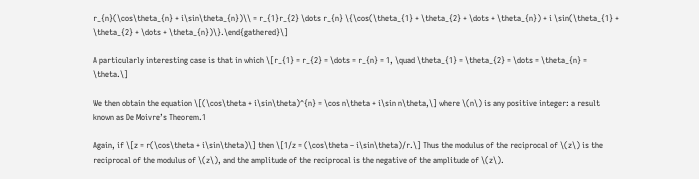r_{n}(\cos\theta_{n} + i\sin\theta_{n})\\ = r_{1}r_{2} \dots r_{n} \{\cos(\theta_{1} + \theta_{2} + \dots + \theta_{n}) + i \sin(\theta_{1} + \theta_{2} + \dots + \theta_{n})\}.\end{gathered}\]

A particularly interesting case is that in which \[r_{1} = r_{2} = \dots = r_{n} = 1, \quad \theta_{1} = \theta_{2} = \dots = \theta_{n} = \theta.\]

We then obtain the equation \[(\cos\theta + i\sin\theta)^{n} = \cos n\theta + i\sin n\theta,\] where \(n\) is any positive integer: a result known as De Moivre’s Theorem.1

Again, if \[z = r(\cos\theta + i\sin\theta)\] then \[1/z = (\cos\theta – i\sin\theta)/r.\] Thus the modulus of the reciprocal of \(z\) is the reciprocal of the modulus of \(z\), and the amplitude of the reciprocal is the negative of the amplitude of \(z\).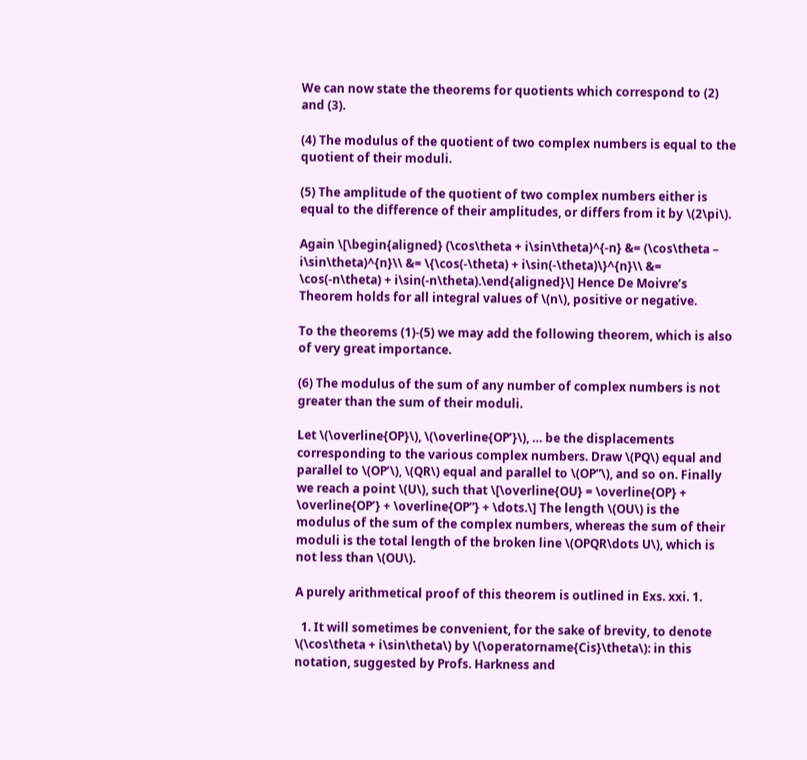We can now state the theorems for quotients which correspond to (2) and (3).

(4) The modulus of the quotient of two complex numbers is equal to the quotient of their moduli.

(5) The amplitude of the quotient of two complex numbers either is equal to the difference of their amplitudes, or differs from it by \(2\pi\).

Again \[\begin{aligned} (\cos\theta + i\sin\theta)^{-n} &= (\cos\theta – i\sin\theta)^{n}\\ &= \{\cos(-\theta) + i\sin(-\theta)\}^{n}\\ &= \cos(-n\theta) + i\sin(-n\theta).\end{aligned}\] Hence De Moivre’s Theorem holds for all integral values of \(n\), positive or negative.

To the theorems (1)-(5) we may add the following theorem, which is also of very great importance.

(6) The modulus of the sum of any number of complex numbers is not greater than the sum of their moduli.

Let \(\overline{OP}\), \(\overline{OP’}\), … be the displacements corresponding to the various complex numbers. Draw \(PQ\) equal and parallel to \(OP’\), \(QR\) equal and parallel to \(OP”\), and so on. Finally we reach a point \(U\), such that \[\overline{OU} = \overline{OP} + \overline{OP’} + \overline{OP”} + \dots.\] The length \(OU\) is the modulus of the sum of the complex numbers, whereas the sum of their moduli is the total length of the broken line \(OPQR\dots U\), which is not less than \(OU\).

A purely arithmetical proof of this theorem is outlined in Exs. xxi. 1.

  1. It will sometimes be convenient, for the sake of brevity, to denote \(\cos\theta + i\sin\theta\) by \(\operatorname{Cis}\theta\): in this notation, suggested by Profs. Harkness and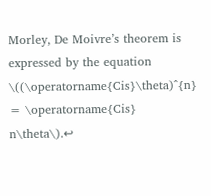Morley, De Moivre’s theorem is expressed by the equation \((\operatorname{Cis}\theta)^{n} = \operatorname{Cis} n\theta\).↩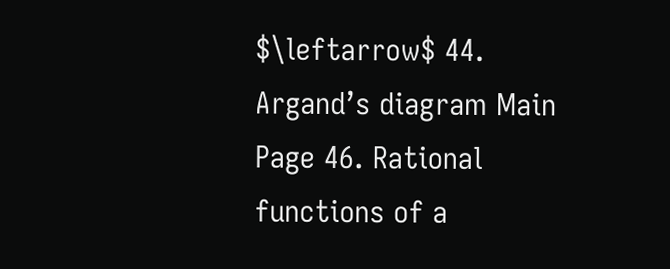$\leftarrow$ 44. Argand’s diagram Main Page 46. Rational functions of a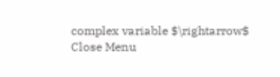complex variable $\rightarrow$
Close Menu